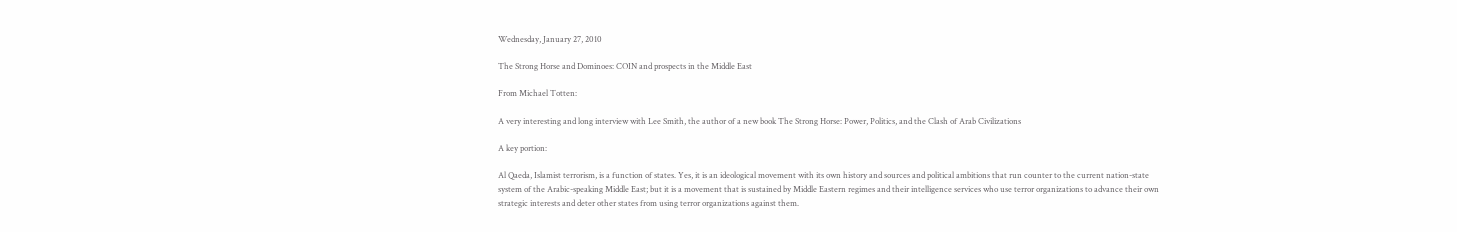Wednesday, January 27, 2010

The Strong Horse and Dominoes: COIN and prospects in the Middle East

From Michael Totten:

A very interesting and long interview with Lee Smith, the author of a new book The Strong Horse: Power, Politics, and the Clash of Arab Civilizations

A key portion:

Al Qaeda, Islamist terrorism, is a function of states. Yes, it is an ideological movement with its own history and sources and political ambitions that run counter to the current nation-state system of the Arabic-speaking Middle East; but it is a movement that is sustained by Middle Eastern regimes and their intelligence services who use terror organizations to advance their own strategic interests and deter other states from using terror organizations against them.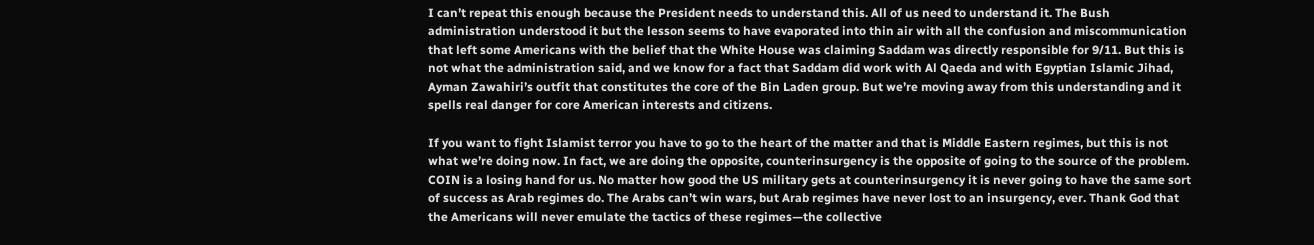I can’t repeat this enough because the President needs to understand this. All of us need to understand it. The Bush administration understood it but the lesson seems to have evaporated into thin air with all the confusion and miscommunication that left some Americans with the belief that the White House was claiming Saddam was directly responsible for 9/11. But this is not what the administration said, and we know for a fact that Saddam did work with Al Qaeda and with Egyptian Islamic Jihad, Ayman Zawahiri’s outfit that constitutes the core of the Bin Laden group. But we’re moving away from this understanding and it spells real danger for core American interests and citizens.

If you want to fight Islamist terror you have to go to the heart of the matter and that is Middle Eastern regimes, but this is not what we’re doing now. In fact, we are doing the opposite, counterinsurgency is the opposite of going to the source of the problem. COIN is a losing hand for us. No matter how good the US military gets at counterinsurgency it is never going to have the same sort of success as Arab regimes do. The Arabs can’t win wars, but Arab regimes have never lost to an insurgency, ever. Thank God that the Americans will never emulate the tactics of these regimes—the collective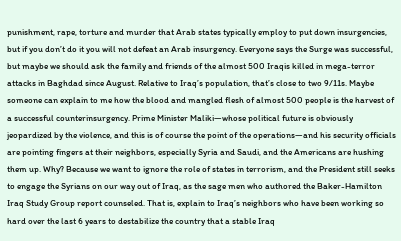punishment, rape, torture and murder that Arab states typically employ to put down insurgencies, but if you don’t do it you will not defeat an Arab insurgency. Everyone says the Surge was successful, but maybe we should ask the family and friends of the almost 500 Iraqis killed in mega-terror attacks in Baghdad since August. Relative to Iraq’s population, that’s close to two 9/11s. Maybe someone can explain to me how the blood and mangled flesh of almost 500 people is the harvest of a successful counterinsurgency. Prime Minister Maliki—whose political future is obviously jeopardized by the violence, and this is of course the point of the operations—and his security officials are pointing fingers at their neighbors, especially Syria and Saudi, and the Americans are hushing them up. Why? Because we want to ignore the role of states in terrorism, and the President still seeks to engage the Syrians on our way out of Iraq, as the sage men who authored the Baker-Hamilton Iraq Study Group report counseled. That is, explain to Iraq’s neighbors who have been working so hard over the last 6 years to destabilize the country that a stable Iraq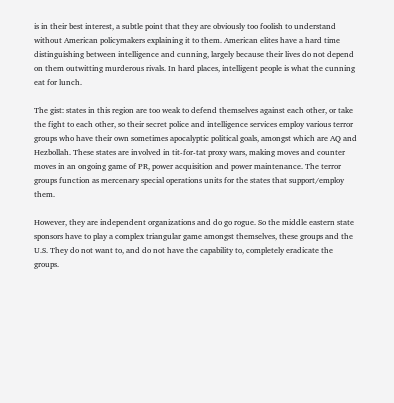is in their best interest, a subtle point that they are obviously too foolish to understand without American policymakers explaining it to them. American elites have a hard time distinguishing between intelligence and cunning, largely because their lives do not depend on them outwitting murderous rivals. In hard places, intelligent people is what the cunning eat for lunch.

The gist: states in this region are too weak to defend themselves against each other, or take the fight to each other, so their secret police and intelligence services employ various terror groups who have their own sometimes apocalyptic political goals, amongst which are AQ and Hezbollah. These states are involved in tit-for-tat proxy wars, making moves and counter moves in an ongoing game of PR, power acquisition and power maintenance. The terror groups function as mercenary special operations units for the states that support/employ them.

However, they are independent organizations and do go rogue. So the middle eastern state sponsors have to play a complex triangular game amongst themselves, these groups and the U.S. They do not want to, and do not have the capability to, completely eradicate the groups.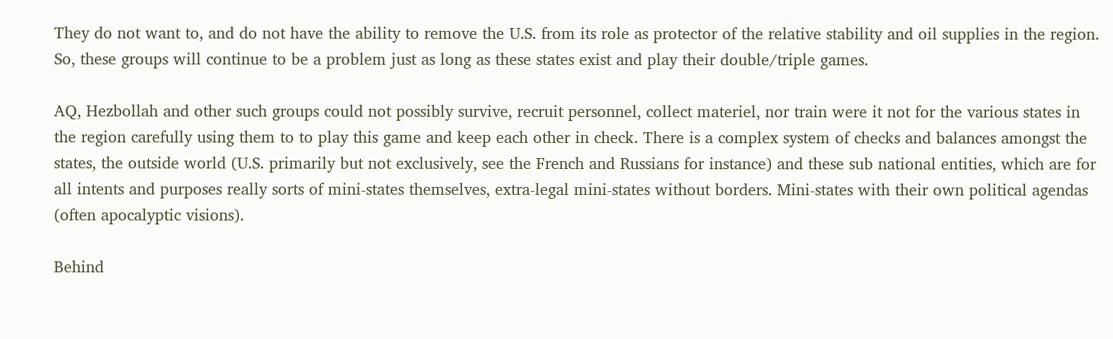They do not want to, and do not have the ability to remove the U.S. from its role as protector of the relative stability and oil supplies in the region. So, these groups will continue to be a problem just as long as these states exist and play their double/triple games.

AQ, Hezbollah and other such groups could not possibly survive, recruit personnel, collect materiel, nor train were it not for the various states in the region carefully using them to to play this game and keep each other in check. There is a complex system of checks and balances amongst the states, the outside world (U.S. primarily but not exclusively, see the French and Russians for instance) and these sub national entities, which are for all intents and purposes really sorts of mini-states themselves, extra-legal mini-states without borders. Mini-states with their own political agendas (often apocalyptic visions).

Behind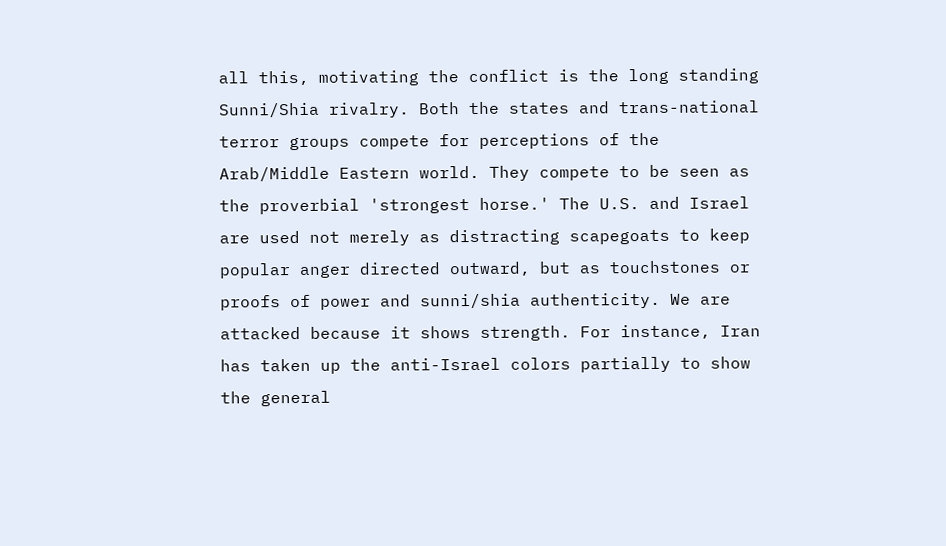all this, motivating the conflict is the long standing Sunni/Shia rivalry. Both the states and trans-national terror groups compete for perceptions of the Arab/Middle Eastern world. They compete to be seen as the proverbial 'strongest horse.' The U.S. and Israel are used not merely as distracting scapegoats to keep popular anger directed outward, but as touchstones or proofs of power and sunni/shia authenticity. We are attacked because it shows strength. For instance, Iran has taken up the anti-Israel colors partially to show the general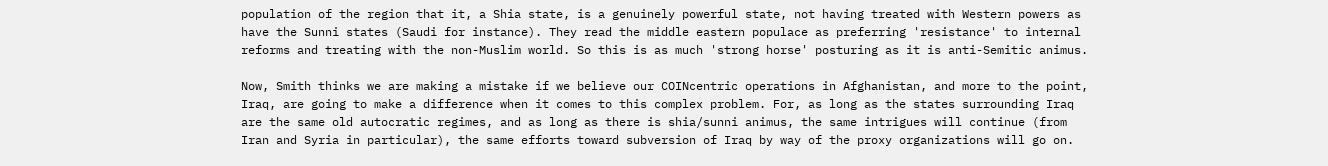population of the region that it, a Shia state, is a genuinely powerful state, not having treated with Western powers as have the Sunni states (Saudi for instance). They read the middle eastern populace as preferring 'resistance' to internal reforms and treating with the non-Muslim world. So this is as much 'strong horse' posturing as it is anti-Semitic animus.

Now, Smith thinks we are making a mistake if we believe our COINcentric operations in Afghanistan, and more to the point, Iraq, are going to make a difference when it comes to this complex problem. For, as long as the states surrounding Iraq are the same old autocratic regimes, and as long as there is shia/sunni animus, the same intrigues will continue (from Iran and Syria in particular), the same efforts toward subversion of Iraq by way of the proxy organizations will go on.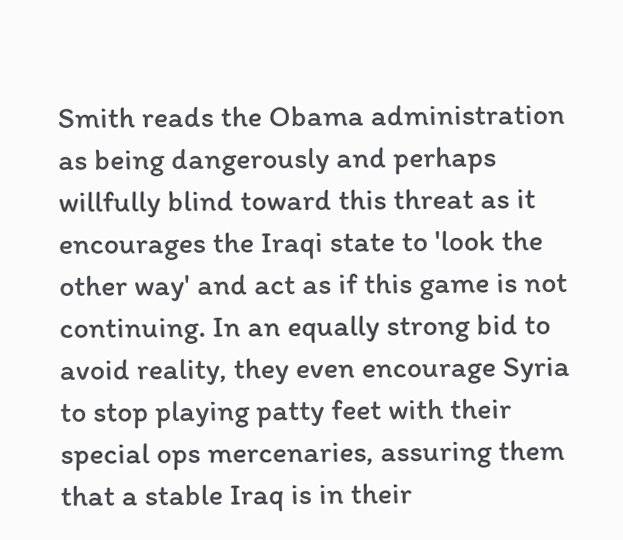Smith reads the Obama administration as being dangerously and perhaps willfully blind toward this threat as it encourages the Iraqi state to 'look the other way' and act as if this game is not continuing. In an equally strong bid to avoid reality, they even encourage Syria to stop playing patty feet with their special ops mercenaries, assuring them that a stable Iraq is in their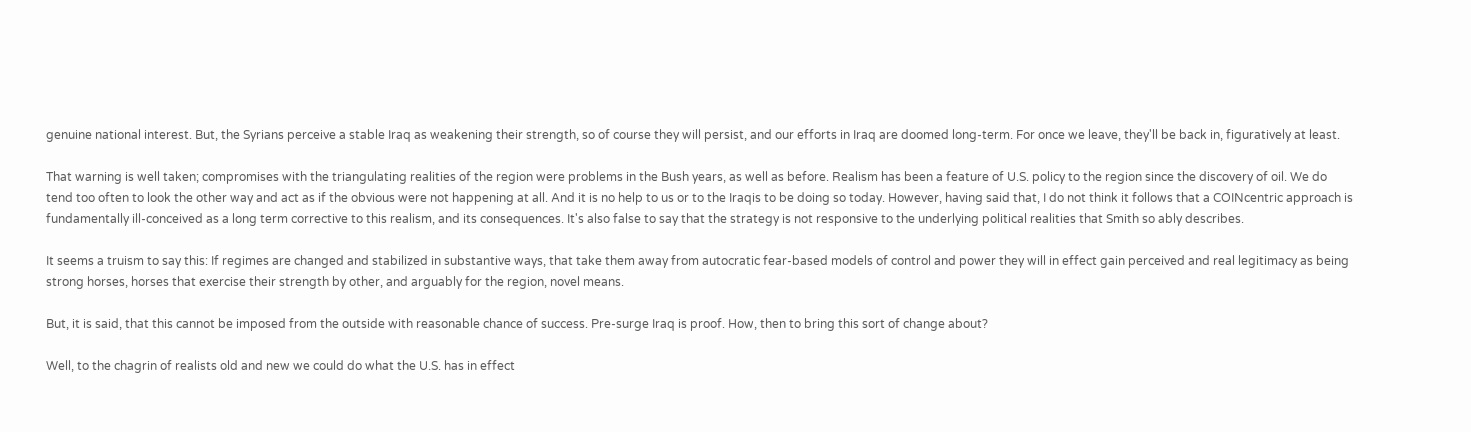genuine national interest. But, the Syrians perceive a stable Iraq as weakening their strength, so of course they will persist, and our efforts in Iraq are doomed long-term. For once we leave, they'll be back in, figuratively at least.

That warning is well taken; compromises with the triangulating realities of the region were problems in the Bush years, as well as before. Realism has been a feature of U.S. policy to the region since the discovery of oil. We do tend too often to look the other way and act as if the obvious were not happening at all. And it is no help to us or to the Iraqis to be doing so today. However, having said that, I do not think it follows that a COINcentric approach is fundamentally ill-conceived as a long term corrective to this realism, and its consequences. It's also false to say that the strategy is not responsive to the underlying political realities that Smith so ably describes.

It seems a truism to say this: If regimes are changed and stabilized in substantive ways, that take them away from autocratic fear-based models of control and power they will in effect gain perceived and real legitimacy as being strong horses, horses that exercise their strength by other, and arguably for the region, novel means.

But, it is said, that this cannot be imposed from the outside with reasonable chance of success. Pre-surge Iraq is proof. How, then to bring this sort of change about?

Well, to the chagrin of realists old and new we could do what the U.S. has in effect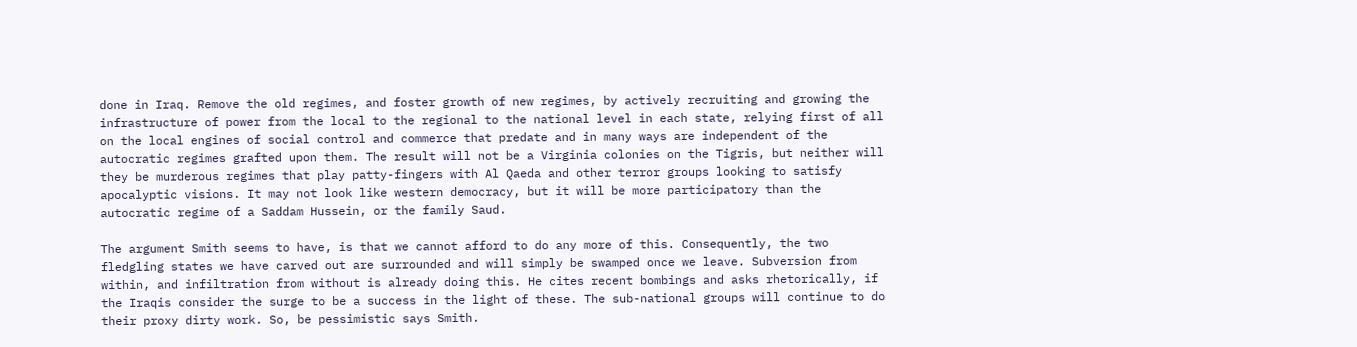done in Iraq. Remove the old regimes, and foster growth of new regimes, by actively recruiting and growing the infrastructure of power from the local to the regional to the national level in each state, relying first of all on the local engines of social control and commerce that predate and in many ways are independent of the autocratic regimes grafted upon them. The result will not be a Virginia colonies on the Tigris, but neither will they be murderous regimes that play patty-fingers with Al Qaeda and other terror groups looking to satisfy apocalyptic visions. It may not look like western democracy, but it will be more participatory than the autocratic regime of a Saddam Hussein, or the family Saud.

The argument Smith seems to have, is that we cannot afford to do any more of this. Consequently, the two fledgling states we have carved out are surrounded and will simply be swamped once we leave. Subversion from within, and infiltration from without is already doing this. He cites recent bombings and asks rhetorically, if the Iraqis consider the surge to be a success in the light of these. The sub-national groups will continue to do their proxy dirty work. So, be pessimistic says Smith.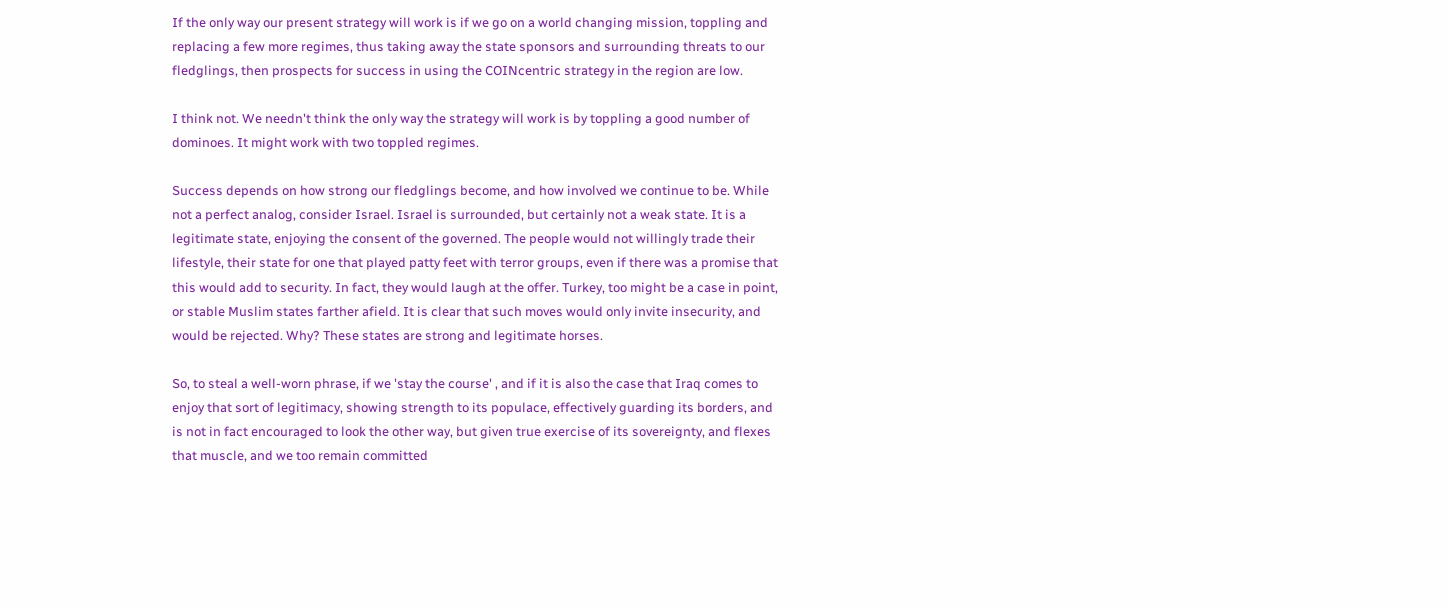If the only way our present strategy will work is if we go on a world changing mission, toppling and replacing a few more regimes, thus taking away the state sponsors and surrounding threats to our fledglings, then prospects for success in using the COINcentric strategy in the region are low.

I think not. We needn't think the only way the strategy will work is by toppling a good number of dominoes. It might work with two toppled regimes.

Success depends on how strong our fledglings become, and how involved we continue to be. While not a perfect analog, consider Israel. Israel is surrounded, but certainly not a weak state. It is a legitimate state, enjoying the consent of the governed. The people would not willingly trade their lifestyle, their state for one that played patty feet with terror groups, even if there was a promise that this would add to security. In fact, they would laugh at the offer. Turkey, too might be a case in point, or stable Muslim states farther afield. It is clear that such moves would only invite insecurity, and would be rejected. Why? These states are strong and legitimate horses.

So, to steal a well-worn phrase, if we 'stay the course' , and if it is also the case that Iraq comes to enjoy that sort of legitimacy, showing strength to its populace, effectively guarding its borders, and is not in fact encouraged to look the other way, but given true exercise of its sovereignty, and flexes that muscle, and we too remain committed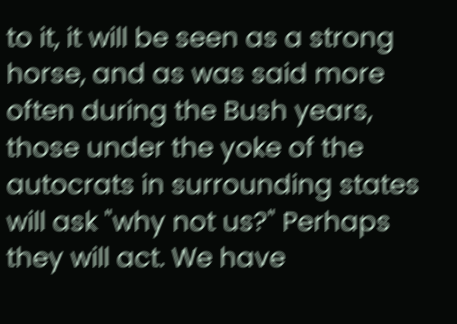to it, it will be seen as a strong horse, and as was said more often during the Bush years, those under the yoke of the autocrats in surrounding states will ask "why not us?" Perhaps they will act. We have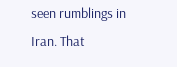seen rumblings in Iran. That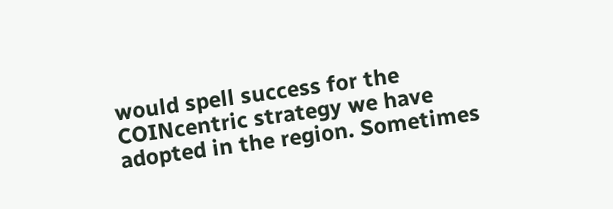would spell success for the COINcentric strategy we have adopted in the region. Sometimes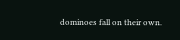dominoes fall on their own.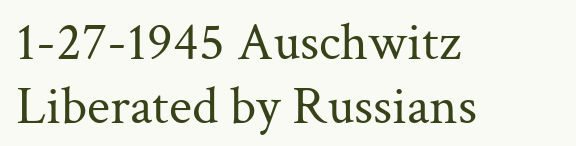1-27-1945 Auschwitz Liberated by Russians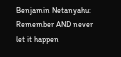Benjamin Netanyahu: Remember AND never let it happen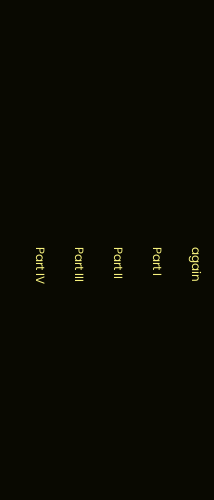again

Part I

Part II

Part III

Part IV